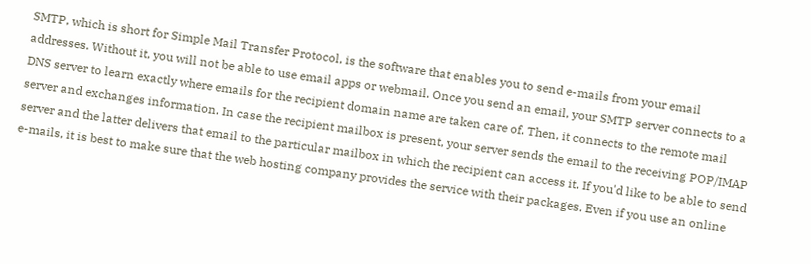SMTP, which is short for Simple Mail Transfer Protocol, is the software that enables you to send e-mails from your email addresses. Without it, you will not be able to use email apps or webmail. Once you send an email, your SMTP server connects to a DNS server to learn exactly where emails for the recipient domain name are taken care of. Then, it connects to the remote mail server and exchanges information. In case the recipient mailbox is present, your server sends the email to the receiving POP/IMAP server and the latter delivers that email to the particular mailbox in which the recipient can access it. If you'd like to be able to send e-mails, it is best to make sure that the web hosting company provides the service with their packages. Even if you use an online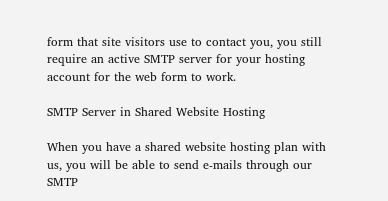form that site visitors use to contact you, you still require an active SMTP server for your hosting account for the web form to work.

SMTP Server in Shared Website Hosting

When you have a shared website hosting plan with us, you will be able to send e-mails through our SMTP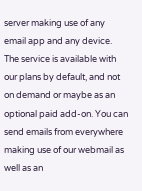server making use of any email app and any device. The service is available with our plans by default, and not on demand or maybe as an optional paid add-on. You can send emails from everywhere making use of our webmail as well as an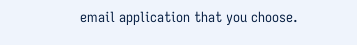email application that you choose.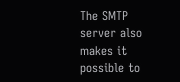The SMTP server also makes it possible to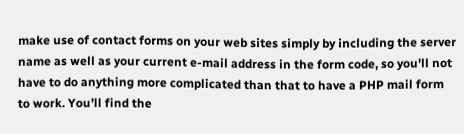make use of contact forms on your web sites simply by including the server name as well as your current e-mail address in the form code, so you'll not have to do anything more complicated than that to have a PHP mail form to work. You’ll find the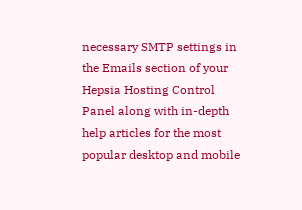necessary SMTP settings in the Emails section of your Hepsia Hosting Control Panel along with in-depth help articles for the most popular desktop and mobile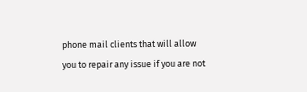phone mail clients that will allow you to repair any issue if you are not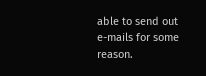able to send out e-mails for some reason.